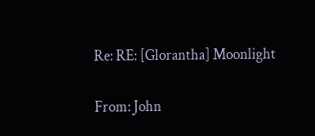Re: RE: [Glorantha] Moonlight

From: John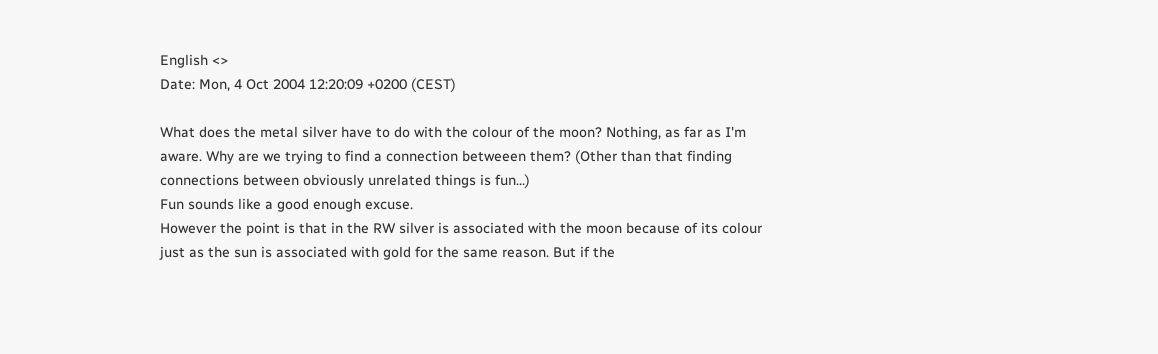English <>
Date: Mon, 4 Oct 2004 12:20:09 +0200 (CEST)

What does the metal silver have to do with the colour of the moon? Nothing, as far as I'm aware. Why are we trying to find a connection betweeen them? (Other than that finding connections between obviously unrelated things is fun...)
Fun sounds like a good enough excuse.
However the point is that in the RW silver is associated with the moon because of its colour just as the sun is associated with gold for the same reason. But if the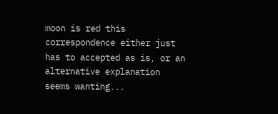moon is red this correspondence either just has to accepted as is, or an alternative explanation seems wanting...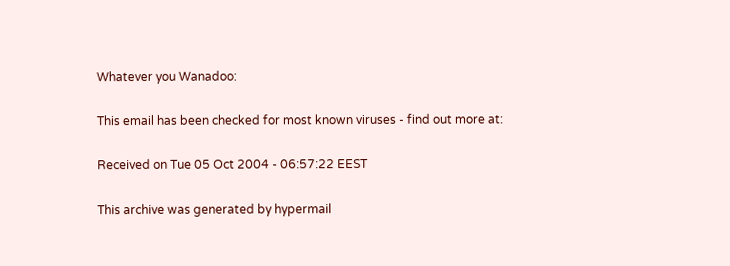Whatever you Wanadoo:

This email has been checked for most known viruses - find out more at:

Received on Tue 05 Oct 2004 - 06:57:22 EEST

This archive was generated by hypermail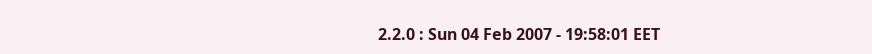2.2.0 : Sun 04 Feb 2007 - 19:58:01 EET